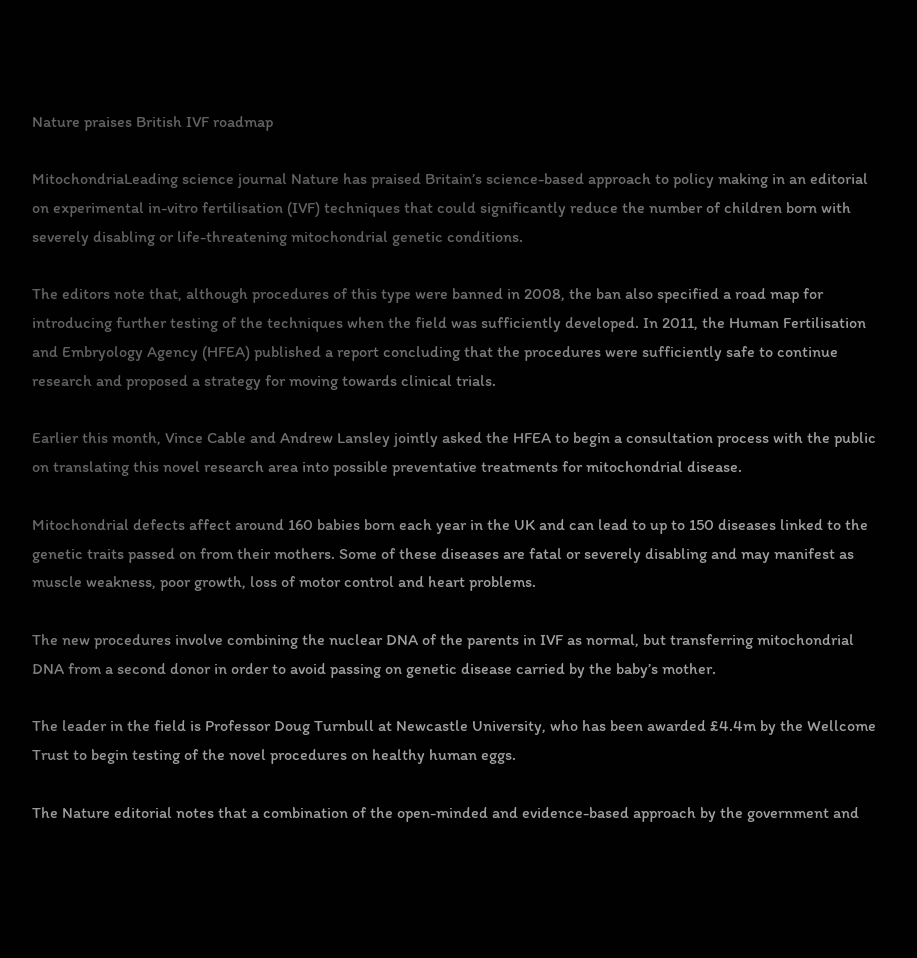Nature praises British IVF roadmap

MitochondriaLeading science journal Nature has praised Britain’s science-based approach to policy making in an editorial on experimental in-vitro fertilisation (IVF) techniques that could significantly reduce the number of children born with severely disabling or life-threatening mitochondrial genetic conditions.

The editors note that, although procedures of this type were banned in 2008, the ban also specified a road map for introducing further testing of the techniques when the field was sufficiently developed. In 2011, the Human Fertilisation and Embryology Agency (HFEA) published a report concluding that the procedures were sufficiently safe to continue  research and proposed a strategy for moving towards clinical trials.

Earlier this month, Vince Cable and Andrew Lansley jointly asked the HFEA to begin a consultation process with the public on translating this novel research area into possible preventative treatments for mitochondrial disease.

Mitochondrial defects affect around 160 babies born each year in the UK and can lead to up to 150 diseases linked to the genetic traits passed on from their mothers. Some of these diseases are fatal or severely disabling and may manifest as muscle weakness, poor growth, loss of motor control and heart problems.

The new procedures involve combining the nuclear DNA of the parents in IVF as normal, but transferring mitochondrial DNA from a second donor in order to avoid passing on genetic disease carried by the baby’s mother.

The leader in the field is Professor Doug Turnbull at Newcastle University, who has been awarded £4.4m by the Wellcome Trust to begin testing of the novel procedures on healthy human eggs.

The Nature editorial notes that a combination of the open-minded and evidence-based approach by the government and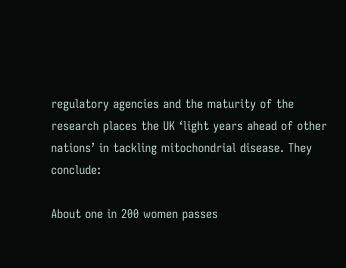regulatory agencies and the maturity of the research places the UK ‘light years ahead of other nations’ in tackling mitochondrial disease. They conclude:

About one in 200 women passes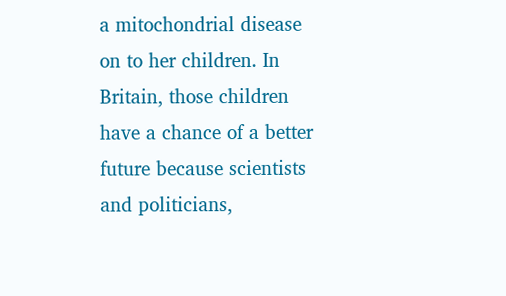a mitochondrial disease on to her children. In Britain, those children have a chance of a better future because scientists and politicians,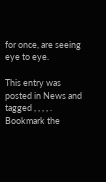for once, are seeing eye to eye.

This entry was posted in News and tagged , , , , . Bookmark the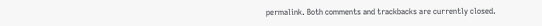permalink. Both comments and trackbacks are currently closed.